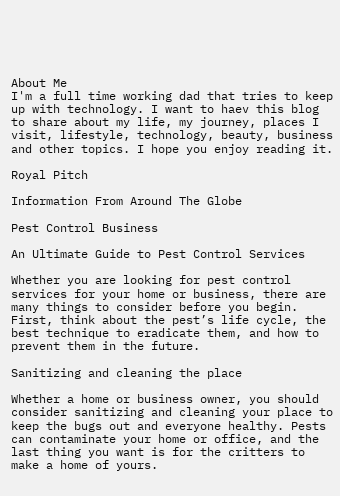About Me
I'm a full time working dad that tries to keep up with technology. I want to haev this blog to share about my life, my journey, places I visit, lifestyle, technology, beauty, business and other topics. I hope you enjoy reading it.

Royal Pitch

Information From Around The Globe

Pest Control Business

An Ultimate Guide to Pest Control Services

Whether you are looking for pest control services for your home or business, there are many things to consider before you begin. First, think about the pest’s life cycle, the best technique to eradicate them, and how to prevent them in the future.

Sanitizing and cleaning the place

Whether a home or business owner, you should consider sanitizing and cleaning your place to keep the bugs out and everyone healthy. Pests can contaminate your home or office, and the last thing you want is for the critters to make a home of yours.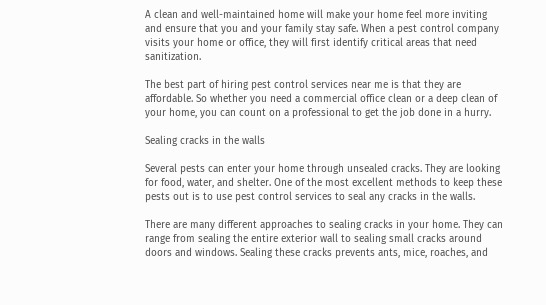A clean and well-maintained home will make your home feel more inviting and ensure that you and your family stay safe. When a pest control company visits your home or office, they will first identify critical areas that need sanitization.

The best part of hiring pest control services near me is that they are affordable. So whether you need a commercial office clean or a deep clean of your home, you can count on a professional to get the job done in a hurry.

Sealing cracks in the walls

Several pests can enter your home through unsealed cracks. They are looking for food, water, and shelter. One of the most excellent methods to keep these pests out is to use pest control services to seal any cracks in the walls.

There are many different approaches to sealing cracks in your home. They can range from sealing the entire exterior wall to sealing small cracks around doors and windows. Sealing these cracks prevents ants, mice, roaches, and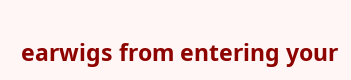earwigs from entering your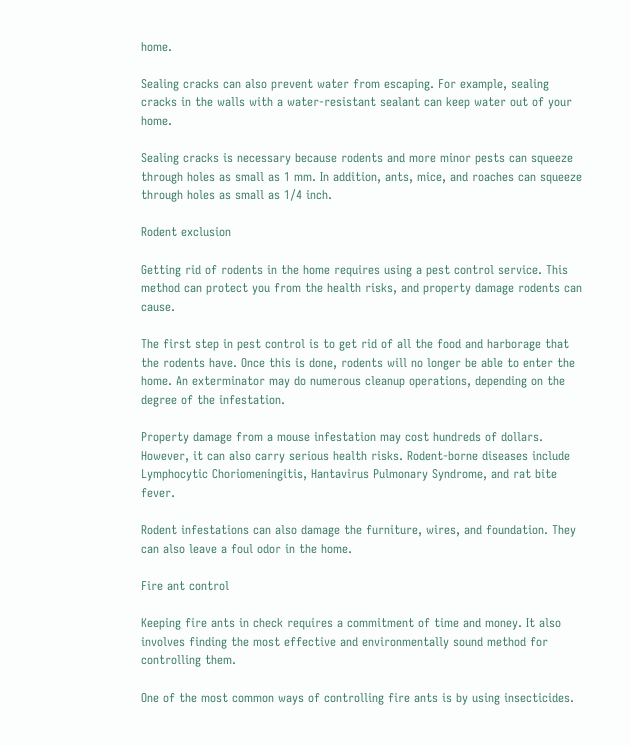home.

Sealing cracks can also prevent water from escaping. For example, sealing cracks in the walls with a water-resistant sealant can keep water out of your home.

Sealing cracks is necessary because rodents and more minor pests can squeeze through holes as small as 1 mm. In addition, ants, mice, and roaches can squeeze through holes as small as 1/4 inch.

Rodent exclusion

Getting rid of rodents in the home requires using a pest control service. This method can protect you from the health risks, and property damage rodents can cause.

The first step in pest control is to get rid of all the food and harborage that the rodents have. Once this is done, rodents will no longer be able to enter the home. An exterminator may do numerous cleanup operations, depending on the degree of the infestation.

Property damage from a mouse infestation may cost hundreds of dollars. However, it can also carry serious health risks. Rodent-borne diseases include Lymphocytic Choriomeningitis, Hantavirus Pulmonary Syndrome, and rat bite fever.

Rodent infestations can also damage the furniture, wires, and foundation. They can also leave a foul odor in the home.

Fire ant control

Keeping fire ants in check requires a commitment of time and money. It also involves finding the most effective and environmentally sound method for controlling them.

One of the most common ways of controlling fire ants is by using insecticides.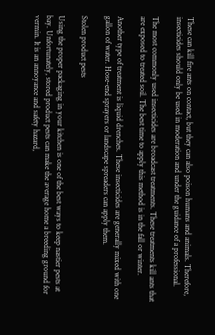These can kill fire ants on contact, but they can also poison humans and animals. Therefore, insecticides should only be used in moderation and under the guidance of a professional.

The most commonly used insecticides are broadcast treatments. These treatments kill ants that are exposed to treated soil. The best time to apply this method is in the fall or winter.

Another type of treatment is liquid drenches. These insecticides are generally mixed with one gallon of water. Hose-end sprayers or landscape spreaders can apply them.

Stolen product pests

Using the proper packaging in your kitchen is one of the best ways to keep nastier pests at bay. Unfortunately, stored product pests can make the average home a breeding ground for vermin. It is an annoyance and safety hazard,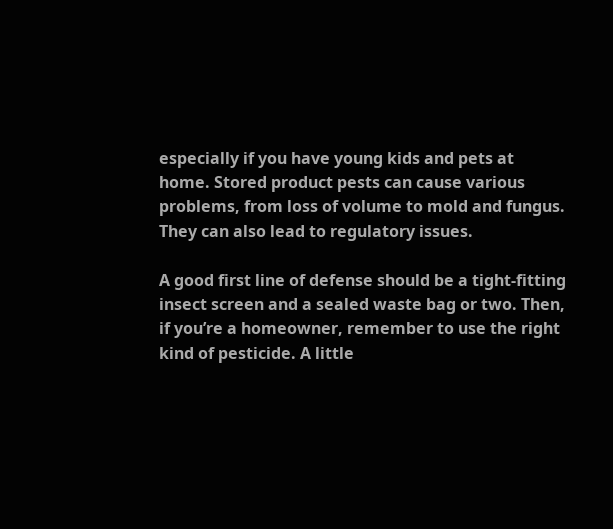especially if you have young kids and pets at home. Stored product pests can cause various problems, from loss of volume to mold and fungus. They can also lead to regulatory issues.

A good first line of defense should be a tight-fitting insect screen and a sealed waste bag or two. Then, if you’re a homeowner, remember to use the right kind of pesticide. A little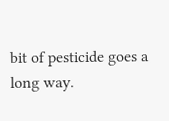bit of pesticide goes a long way.